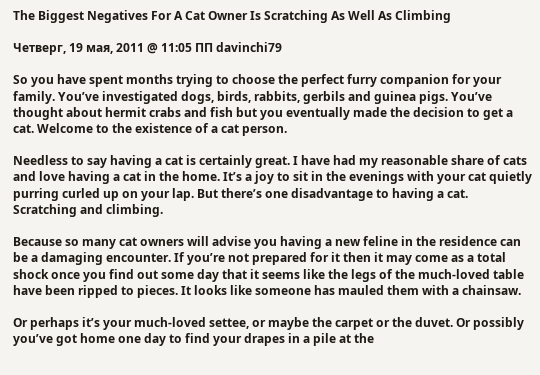The Biggest Negatives For A Cat Owner Is Scratching As Well As Climbing

Четверг, 19 мая, 2011 @ 11:05 ПП davinchi79

So you have spent months trying to choose the perfect furry companion for your family. You’ve investigated dogs, birds, rabbits, gerbils and guinea pigs. You’ve thought about hermit crabs and fish but you eventually made the decision to get a cat. Welcome to the existence of a cat person.

Needless to say having a cat is certainly great. I have had my reasonable share of cats and love having a cat in the home. It’s a joy to sit in the evenings with your cat quietly purring curled up on your lap. But there’s one disadvantage to having a cat. Scratching and climbing.

Because so many cat owners will advise you having a new feline in the residence can be a damaging encounter. If you’re not prepared for it then it may come as a total shock once you find out some day that it seems like the legs of the much-loved table have been ripped to pieces. It looks like someone has mauled them with a chainsaw.

Or perhaps it’s your much-loved settee, or maybe the carpet or the duvet. Or possibly you’ve got home one day to find your drapes in a pile at the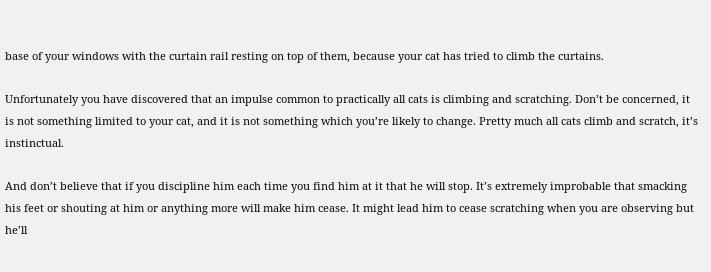base of your windows with the curtain rail resting on top of them, because your cat has tried to climb the curtains.

Unfortunately you have discovered that an impulse common to practically all cats is climbing and scratching. Don’t be concerned, it is not something limited to your cat, and it is not something which you’re likely to change. Pretty much all cats climb and scratch, it’s instinctual.

And don’t believe that if you discipline him each time you find him at it that he will stop. It’s extremely improbable that smacking his feet or shouting at him or anything more will make him cease. It might lead him to cease scratching when you are observing but he’ll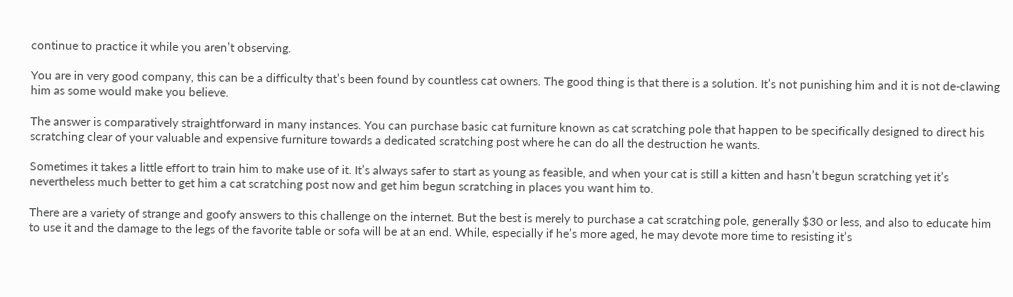continue to practice it while you aren’t observing.

You are in very good company, this can be a difficulty that’s been found by countless cat owners. The good thing is that there is a solution. It’s not punishing him and it is not de-clawing him as some would make you believe.

The answer is comparatively straightforward in many instances. You can purchase basic cat furniture known as cat scratching pole that happen to be specifically designed to direct his scratching clear of your valuable and expensive furniture towards a dedicated scratching post where he can do all the destruction he wants.

Sometimes it takes a little effort to train him to make use of it. It’s always safer to start as young as feasible, and when your cat is still a kitten and hasn’t begun scratching yet it’s nevertheless much better to get him a cat scratching post now and get him begun scratching in places you want him to.

There are a variety of strange and goofy answers to this challenge on the internet. But the best is merely to purchase a cat scratching pole, generally $30 or less, and also to educate him to use it and the damage to the legs of the favorite table or sofa will be at an end. While, especially if he’s more aged, he may devote more time to resisting it’s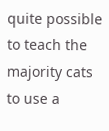quite possible to teach the majority cats to use a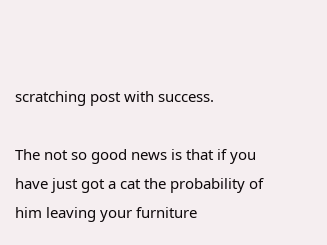scratching post with success.

The not so good news is that if you have just got a cat the probability of him leaving your furniture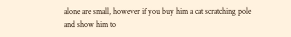alone are small, however if you buy him a cat scratching pole and show him to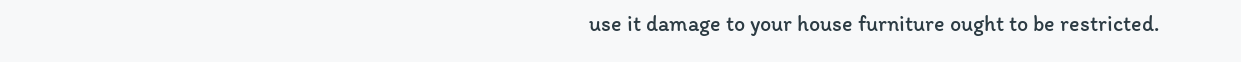use it damage to your house furniture ought to be restricted.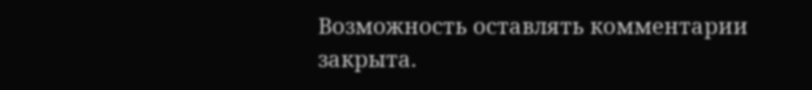Возможность оставлять комментарии закрыта.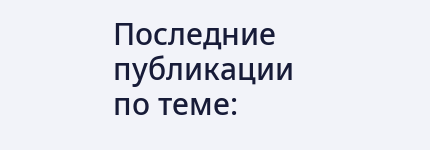Последние публикации по теме: